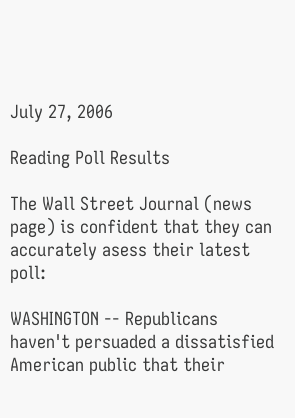July 27, 2006

Reading Poll Results

The Wall Street Journal (news page) is confident that they can accurately asess their latest poll:

WASHINGTON -- Republicans haven't persuaded a dissatisfied American public that their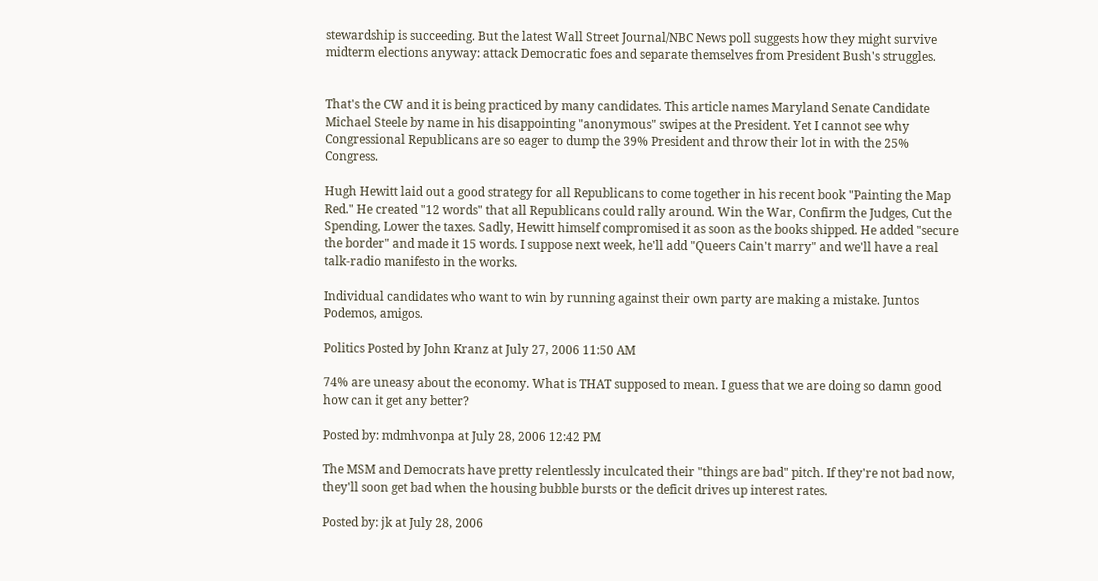stewardship is succeeding. But the latest Wall Street Journal/NBC News poll suggests how they might survive midterm elections anyway: attack Democratic foes and separate themselves from President Bush's struggles.


That's the CW and it is being practiced by many candidates. This article names Maryland Senate Candidate Michael Steele by name in his disappointing "anonymous" swipes at the President. Yet I cannot see why Congressional Republicans are so eager to dump the 39% President and throw their lot in with the 25% Congress.

Hugh Hewitt laid out a good strategy for all Republicans to come together in his recent book "Painting the Map Red." He created "12 words" that all Republicans could rally around. Win the War, Confirm the Judges, Cut the Spending, Lower the taxes. Sadly, Hewitt himself compromised it as soon as the books shipped. He added "secure the border" and made it 15 words. I suppose next week, he'll add "Queers Cain't marry" and we'll have a real talk-radio manifesto in the works.

Individual candidates who want to win by running against their own party are making a mistake. Juntos Podemos, amigos.

Politics Posted by John Kranz at July 27, 2006 11:50 AM

74% are uneasy about the economy. What is THAT supposed to mean. I guess that we are doing so damn good how can it get any better?

Posted by: mdmhvonpa at July 28, 2006 12:42 PM

The MSM and Democrats have pretty relentlessly inculcated their "things are bad" pitch. If they're not bad now, they'll soon get bad when the housing bubble bursts or the deficit drives up interest rates.

Posted by: jk at July 28, 2006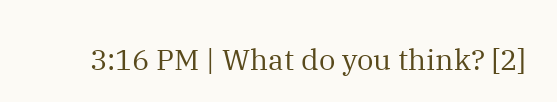3:16 PM | What do you think? [2]